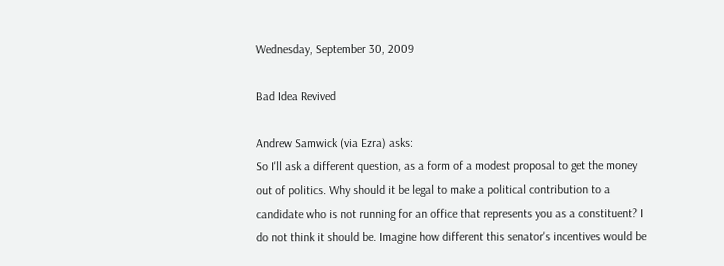Wednesday, September 30, 2009

Bad Idea Revived

Andrew Samwick (via Ezra) asks:
So I'll ask a different question, as a form of a modest proposal to get the money out of politics. Why should it be legal to make a political contribution to a candidate who is not running for an office that represents you as a constituent? I do not think it should be. Imagine how different this senator's incentives would be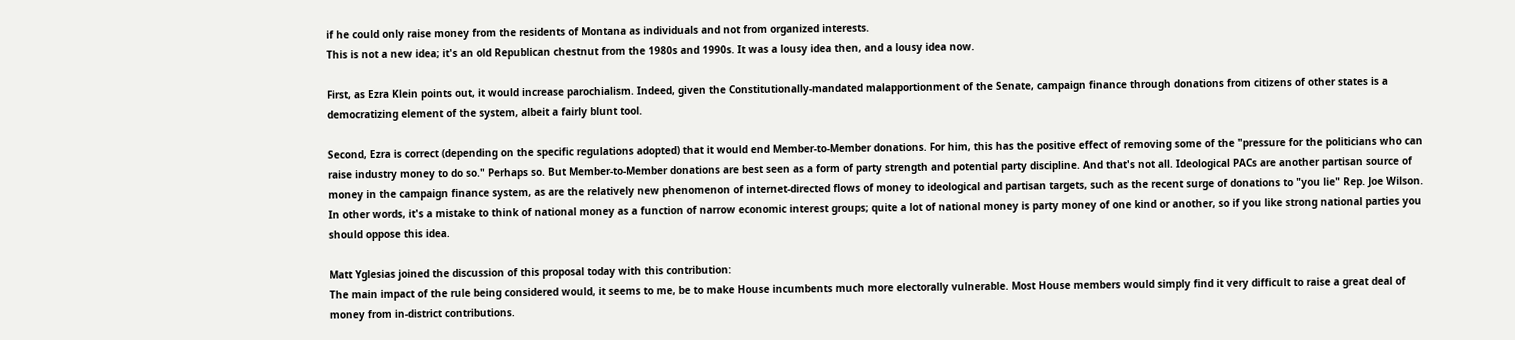if he could only raise money from the residents of Montana as individuals and not from organized interests.
This is not a new idea; it's an old Republican chestnut from the 1980s and 1990s. It was a lousy idea then, and a lousy idea now.

First, as Ezra Klein points out, it would increase parochialism. Indeed, given the Constitutionally-mandated malapportionment of the Senate, campaign finance through donations from citizens of other states is a democratizing element of the system, albeit a fairly blunt tool.

Second, Ezra is correct (depending on the specific regulations adopted) that it would end Member-to-Member donations. For him, this has the positive effect of removing some of the "pressure for the politicians who can raise industry money to do so." Perhaps so. But Member-to-Member donations are best seen as a form of party strength and potential party discipline. And that's not all. Ideological PACs are another partisan source of money in the campaign finance system, as are the relatively new phenomenon of internet-directed flows of money to ideological and partisan targets, such as the recent surge of donations to "you lie" Rep. Joe Wilson. In other words, it's a mistake to think of national money as a function of narrow economic interest groups; quite a lot of national money is party money of one kind or another, so if you like strong national parties you should oppose this idea.

Matt Yglesias joined the discussion of this proposal today with this contribution:
The main impact of the rule being considered would, it seems to me, be to make House incumbents much more electorally vulnerable. Most House members would simply find it very difficult to raise a great deal of money from in-district contributions.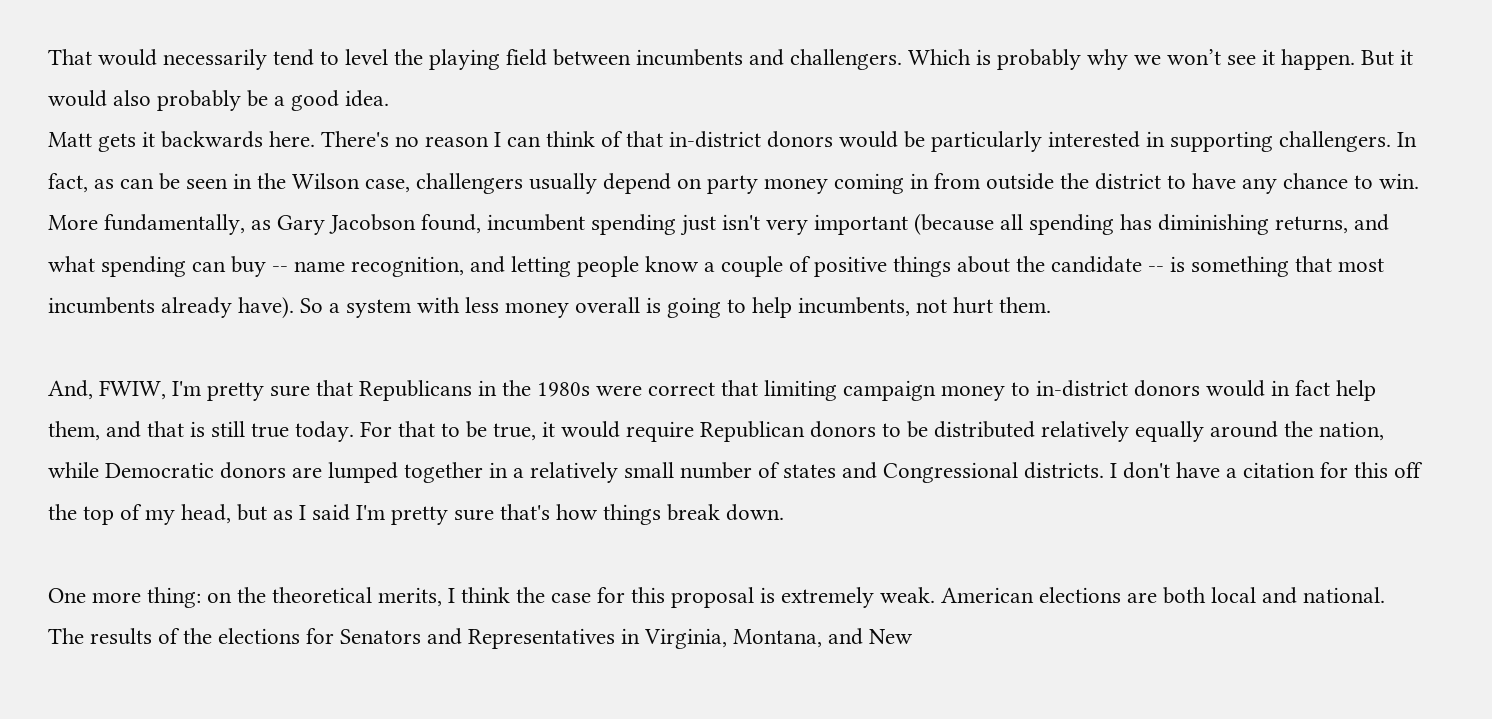That would necessarily tend to level the playing field between incumbents and challengers. Which is probably why we won’t see it happen. But it would also probably be a good idea.
Matt gets it backwards here. There's no reason I can think of that in-district donors would be particularly interested in supporting challengers. In fact, as can be seen in the Wilson case, challengers usually depend on party money coming in from outside the district to have any chance to win. More fundamentally, as Gary Jacobson found, incumbent spending just isn't very important (because all spending has diminishing returns, and what spending can buy -- name recognition, and letting people know a couple of positive things about the candidate -- is something that most incumbents already have). So a system with less money overall is going to help incumbents, not hurt them.

And, FWIW, I'm pretty sure that Republicans in the 1980s were correct that limiting campaign money to in-district donors would in fact help them, and that is still true today. For that to be true, it would require Republican donors to be distributed relatively equally around the nation, while Democratic donors are lumped together in a relatively small number of states and Congressional districts. I don't have a citation for this off the top of my head, but as I said I'm pretty sure that's how things break down.

One more thing: on the theoretical merits, I think the case for this proposal is extremely weak. American elections are both local and national. The results of the elections for Senators and Representatives in Virginia, Montana, and New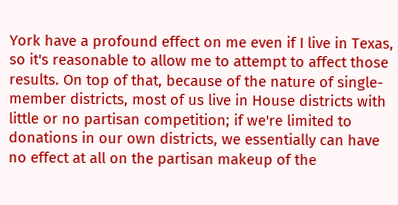York have a profound effect on me even if I live in Texas, so it's reasonable to allow me to attempt to affect those results. On top of that, because of the nature of single-member districts, most of us live in House districts with little or no partisan competition; if we're limited to donations in our own districts, we essentially can have no effect at all on the partisan makeup of the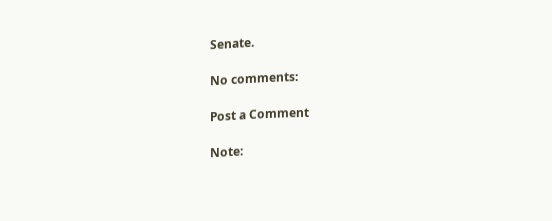Senate.

No comments:

Post a Comment

Note: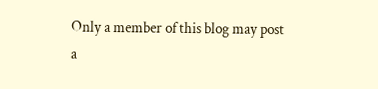Only a member of this blog may post a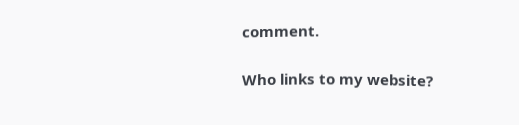comment.

Who links to my website?